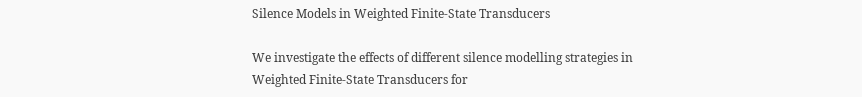Silence Models in Weighted Finite-State Transducers

We investigate the effects of different silence modelling strategies in Weighted Finite-State Transducers for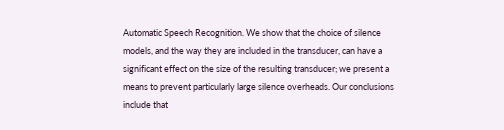Automatic Speech Recognition. We show that the choice of silence models, and the way they are included in the transducer, can have a significant effect on the size of the resulting transducer; we present a means to prevent particularly large silence overheads. Our conclusions include that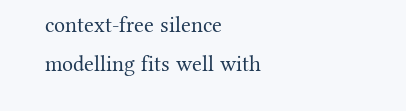context-free silence modelling fits well with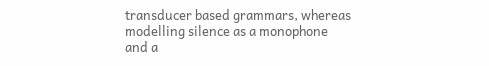transducer based grammars, whereas modelling silence as a monophone and a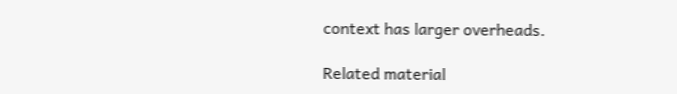context has larger overheads.

Related material